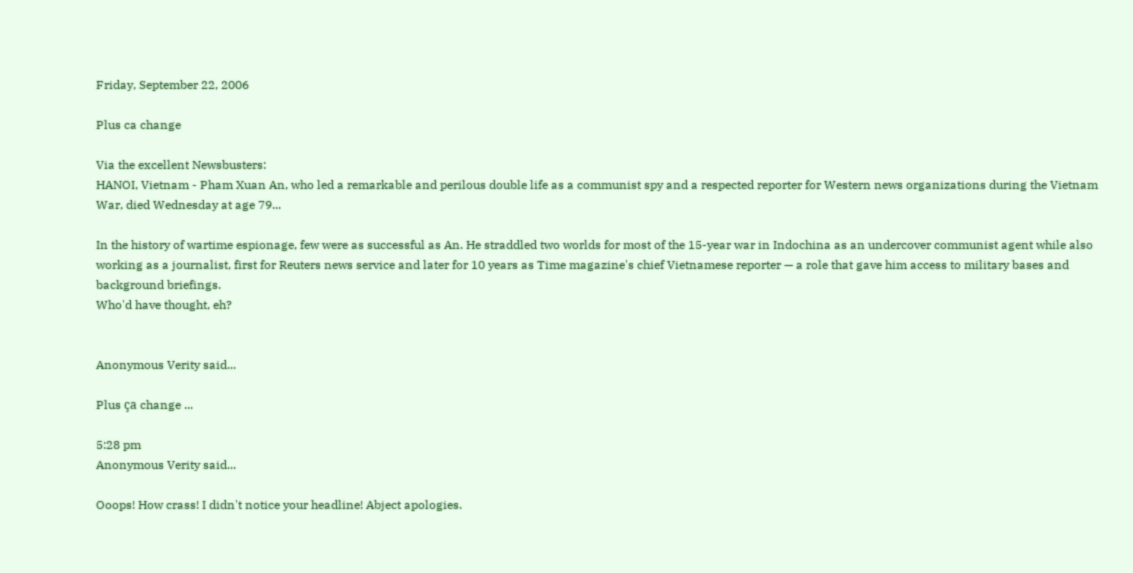Friday, September 22, 2006

Plus ca change

Via the excellent Newsbusters:
HANOI, Vietnam - Pham Xuan An, who led a remarkable and perilous double life as a communist spy and a respected reporter for Western news organizations during the Vietnam War, died Wednesday at age 79...

In the history of wartime espionage, few were as successful as An. He straddled two worlds for most of the 15-year war in Indochina as an undercover communist agent while also working as a journalist, first for Reuters news service and later for 10 years as Time magazine's chief Vietnamese reporter — a role that gave him access to military bases and background briefings.
Who'd have thought, eh?


Anonymous Verity said...

Plus ça change ...

5:28 pm
Anonymous Verity said...

Ooops! How crass! I didn't notice your headline! Abject apologies.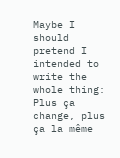Maybe I should pretend I intended to write the whole thing: Plus ça change, plus ça la même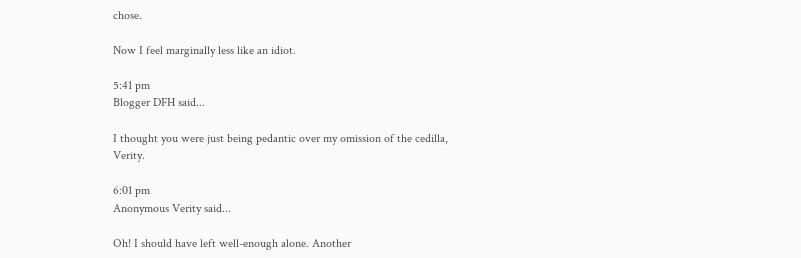chose.

Now I feel marginally less like an idiot.

5:41 pm
Blogger DFH said...

I thought you were just being pedantic over my omission of the cedilla, Verity.

6:01 pm
Anonymous Verity said...

Oh! I should have left well-enough alone. Another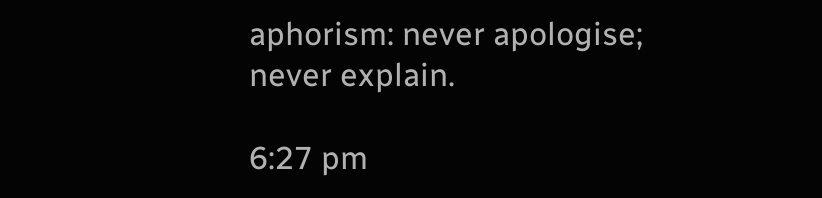aphorism: never apologise; never explain.

6:27 pm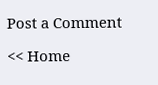Post a Comment

<< Home